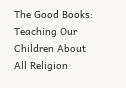The Good Books: Teaching Our Children About All Religion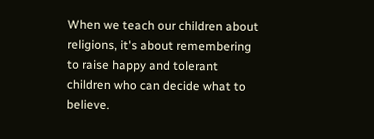When we teach our children about religions, it's about remembering to raise happy and tolerant children who can decide what to believe.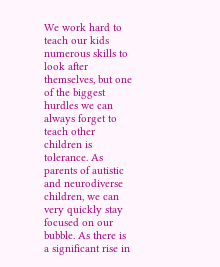We work hard to teach our kids numerous skills to look after themselves, but one of the biggest hurdles we can always forget to teach other children is tolerance. As parents of autistic and neurodiverse children, we can very quickly stay focused on our bubble. As there is a significant rise in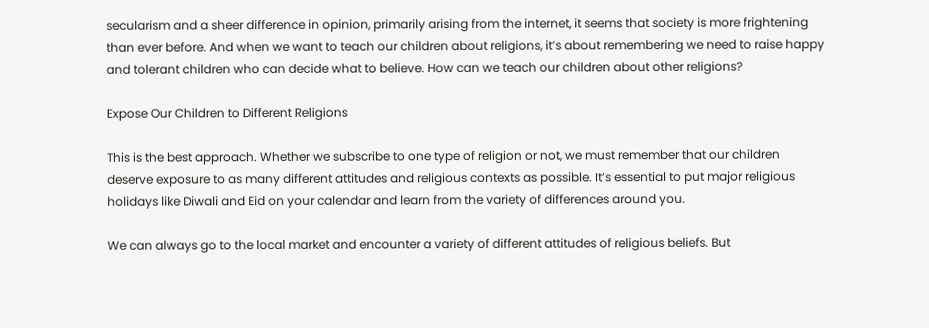secularism and a sheer difference in opinion, primarily arising from the internet, it seems that society is more frightening than ever before. And when we want to teach our children about religions, it’s about remembering we need to raise happy and tolerant children who can decide what to believe. How can we teach our children about other religions?

Expose Our Children to Different Religions

This is the best approach. Whether we subscribe to one type of religion or not, we must remember that our children deserve exposure to as many different attitudes and religious contexts as possible. It’s essential to put major religious holidays like Diwali and Eid on your calendar and learn from the variety of differences around you.

We can always go to the local market and encounter a variety of different attitudes of religious beliefs. But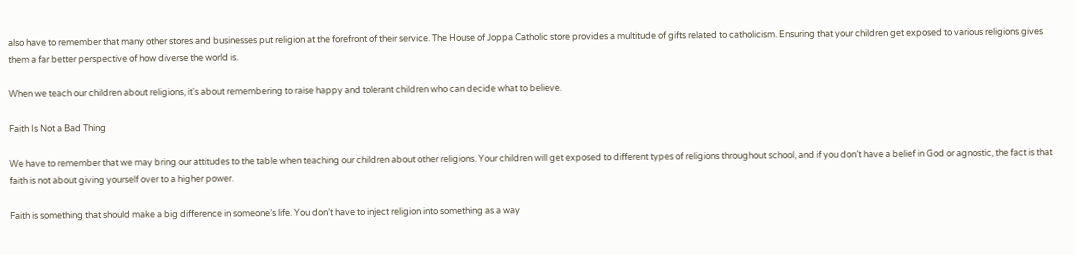also have to remember that many other stores and businesses put religion at the forefront of their service. The House of Joppa Catholic store provides a multitude of gifts related to catholicism. Ensuring that your children get exposed to various religions gives them a far better perspective of how diverse the world is.

When we teach our children about religions, it's about remembering to raise happy and tolerant children who can decide what to believe.

Faith Is Not a Bad Thing

We have to remember that we may bring our attitudes to the table when teaching our children about other religions. Your children will get exposed to different types of religions throughout school, and if you don’t have a belief in God or agnostic, the fact is that faith is not about giving yourself over to a higher power.

Faith is something that should make a big difference in someone’s life. You don’t have to inject religion into something as a way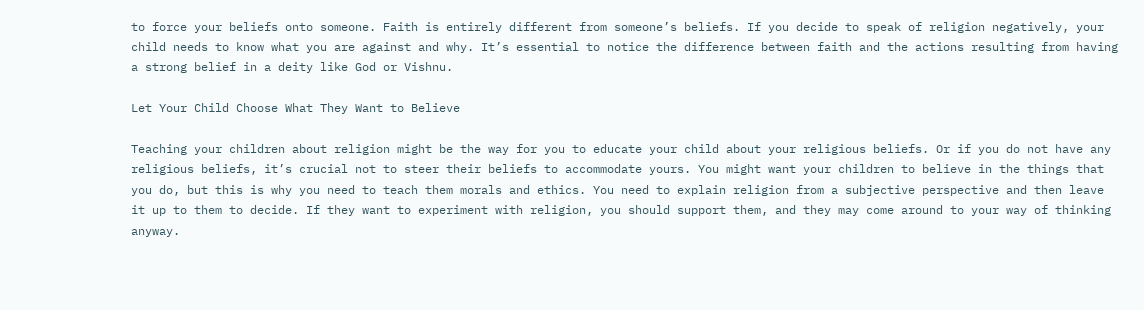to force your beliefs onto someone. Faith is entirely different from someone’s beliefs. If you decide to speak of religion negatively, your child needs to know what you are against and why. It’s essential to notice the difference between faith and the actions resulting from having a strong belief in a deity like God or Vishnu.

Let Your Child Choose What They Want to Believe

Teaching your children about religion might be the way for you to educate your child about your religious beliefs. Or if you do not have any religious beliefs, it’s crucial not to steer their beliefs to accommodate yours. You might want your children to believe in the things that you do, but this is why you need to teach them morals and ethics. You need to explain religion from a subjective perspective and then leave it up to them to decide. If they want to experiment with religion, you should support them, and they may come around to your way of thinking anyway.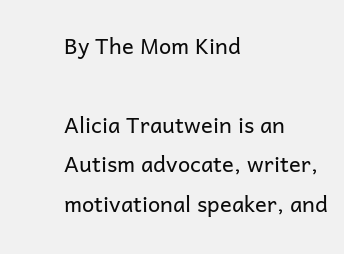By The Mom Kind

Alicia Trautwein is an Autism advocate, writer, motivational speaker, and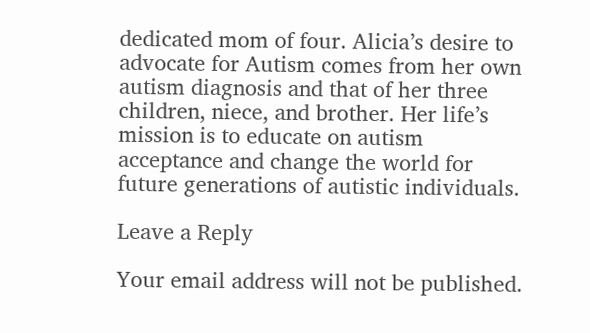dedicated mom of four. Alicia’s desire to advocate for Autism comes from her own autism diagnosis and that of her three children, niece, and brother. Her life’s mission is to educate on autism acceptance and change the world for future generations of autistic individuals.

Leave a Reply

Your email address will not be published.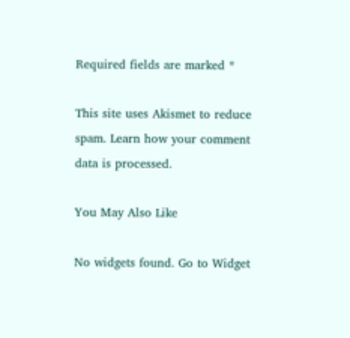Required fields are marked *

This site uses Akismet to reduce spam. Learn how your comment data is processed.

You May Also Like

No widgets found. Go to Widget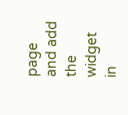page and add the widget in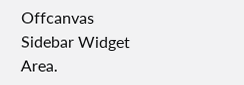Offcanvas Sidebar Widget Area.